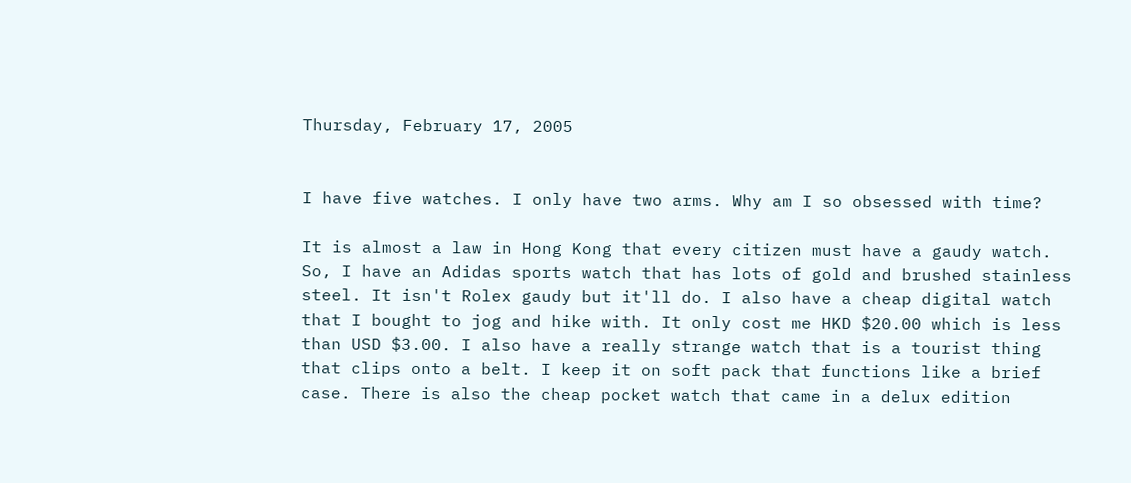Thursday, February 17, 2005


I have five watches. I only have two arms. Why am I so obsessed with time?

It is almost a law in Hong Kong that every citizen must have a gaudy watch. So, I have an Adidas sports watch that has lots of gold and brushed stainless steel. It isn't Rolex gaudy but it'll do. I also have a cheap digital watch that I bought to jog and hike with. It only cost me HKD $20.00 which is less than USD $3.00. I also have a really strange watch that is a tourist thing that clips onto a belt. I keep it on soft pack that functions like a brief case. There is also the cheap pocket watch that came in a delux edition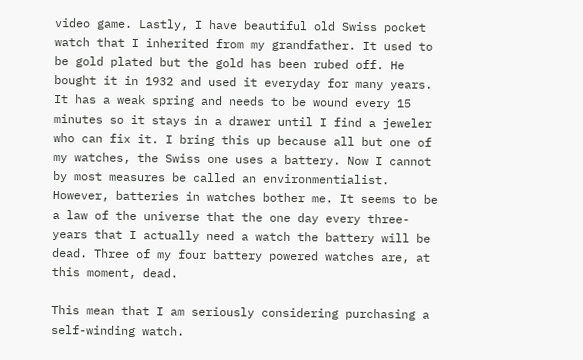video game. Lastly, I have beautiful old Swiss pocket watch that I inherited from my grandfather. It used to be gold plated but the gold has been rubed off. He bought it in 1932 and used it everyday for many years. It has a weak spring and needs to be wound every 15 minutes so it stays in a drawer until I find a jeweler who can fix it. I bring this up because all but one of my watches, the Swiss one uses a battery. Now I cannot by most measures be called an environmentialist. However, batteries in watches bother me. It seems to be a law of the universe that the one day every three-years that I actually need a watch the battery will be dead. Three of my four battery powered watches are, at this moment, dead.

This mean that I am seriously considering purchasing a self-winding watch.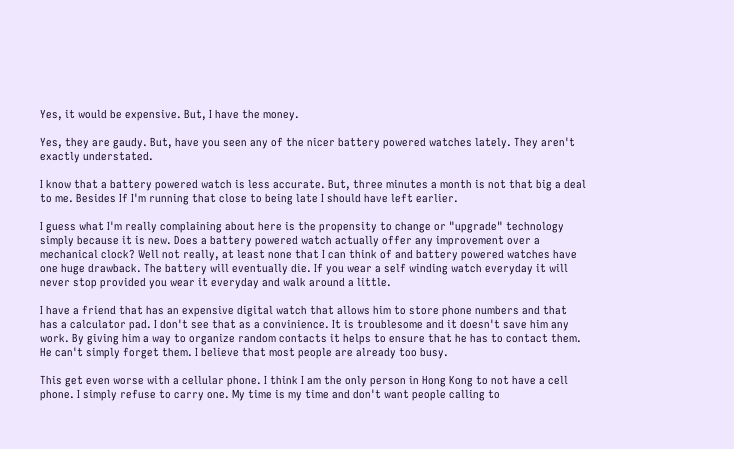Yes, it would be expensive. But, I have the money.

Yes, they are gaudy. But, have you seen any of the nicer battery powered watches lately. They aren't exactly understated.

I know that a battery powered watch is less accurate. But, three minutes a month is not that big a deal to me. Besides If I'm running that close to being late I should have left earlier.

I guess what I'm really complaining about here is the propensity to change or "upgrade" technology simply because it is new. Does a battery powered watch actually offer any improvement over a mechanical clock? Well not really, at least none that I can think of and battery powered watches have one huge drawback. The battery will eventually die. If you wear a self winding watch everyday it will never stop provided you wear it everyday and walk around a little.

I have a friend that has an expensive digital watch that allows him to store phone numbers and that has a calculator pad. I don't see that as a convinience. It is troublesome and it doesn't save him any work. By giving him a way to organize random contacts it helps to ensure that he has to contact them. He can't simply forget them. I believe that most people are already too busy.

This get even worse with a cellular phone. I think I am the only person in Hong Kong to not have a cell phone. I simply refuse to carry one. My time is my time and don't want people calling to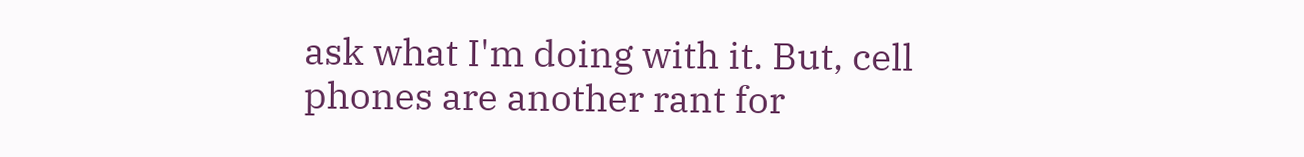ask what I'm doing with it. But, cell phones are another rant for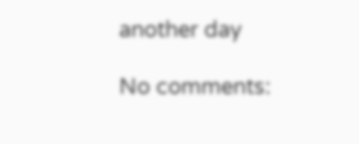another day

No comments: